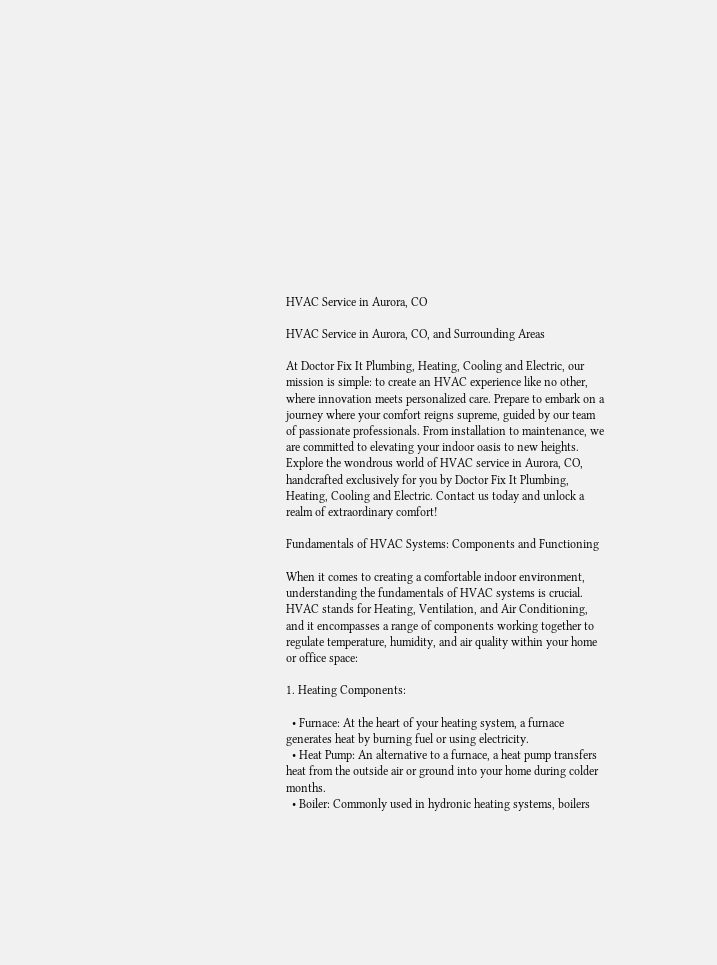HVAC Service in Aurora, CO

HVAC Service in Aurora, CO, and Surrounding Areas

At Doctor Fix It Plumbing, Heating, Cooling and Electric, our mission is simple: to create an HVAC experience like no other, where innovation meets personalized care. Prepare to embark on a journey where your comfort reigns supreme, guided by our team of passionate professionals. From installation to maintenance, we are committed to elevating your indoor oasis to new heights. Explore the wondrous world of HVAC service in Aurora, CO, handcrafted exclusively for you by Doctor Fix It Plumbing, Heating, Cooling and Electric. Contact us today and unlock a realm of extraordinary comfort!

Fundamentals of HVAC Systems: Components and Functioning

When it comes to creating a comfortable indoor environment, understanding the fundamentals of HVAC systems is crucial. HVAC stands for Heating, Ventilation, and Air Conditioning, and it encompasses a range of components working together to regulate temperature, humidity, and air quality within your home or office space:

1. Heating Components:

  • Furnace: At the heart of your heating system, a furnace generates heat by burning fuel or using electricity.
  • Heat Pump: An alternative to a furnace, a heat pump transfers heat from the outside air or ground into your home during colder months.
  • Boiler: Commonly used in hydronic heating systems, boilers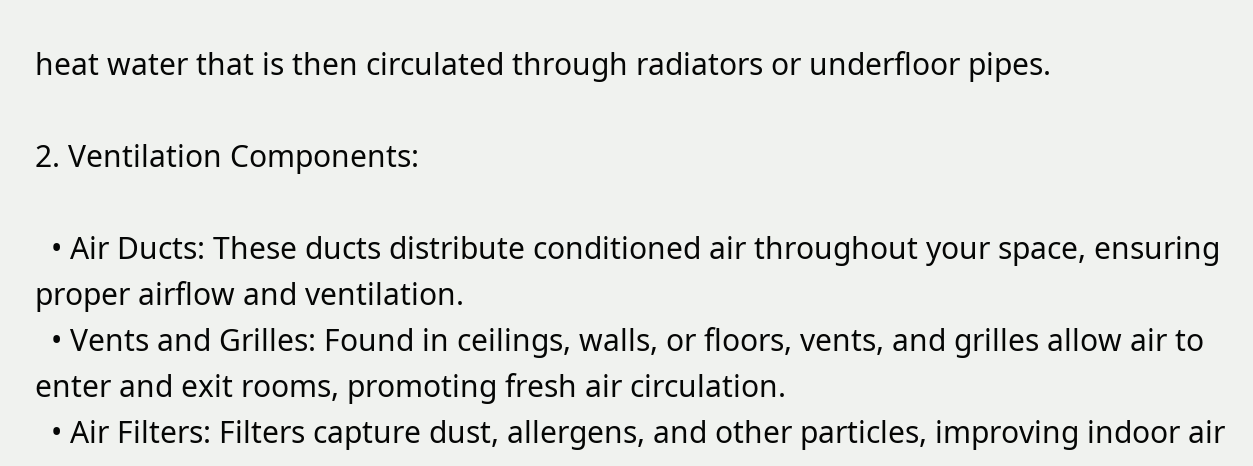heat water that is then circulated through radiators or underfloor pipes.

2. Ventilation Components:

  • Air Ducts: These ducts distribute conditioned air throughout your space, ensuring proper airflow and ventilation.
  • Vents and Grilles: Found in ceilings, walls, or floors, vents, and grilles allow air to enter and exit rooms, promoting fresh air circulation.
  • Air Filters: Filters capture dust, allergens, and other particles, improving indoor air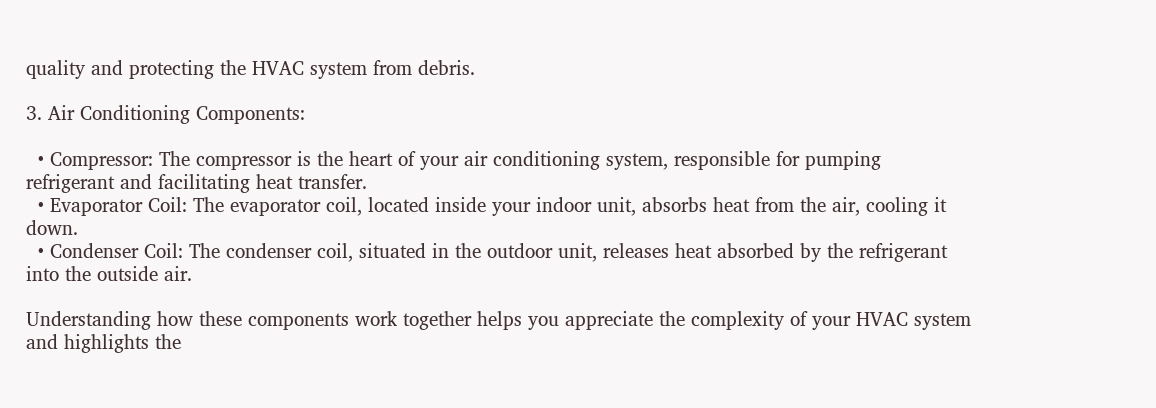quality and protecting the HVAC system from debris.

3. Air Conditioning Components:

  • Compressor: The compressor is the heart of your air conditioning system, responsible for pumping refrigerant and facilitating heat transfer.
  • Evaporator Coil: The evaporator coil, located inside your indoor unit, absorbs heat from the air, cooling it down.
  • Condenser Coil: The condenser coil, situated in the outdoor unit, releases heat absorbed by the refrigerant into the outside air.

Understanding how these components work together helps you appreciate the complexity of your HVAC system and highlights the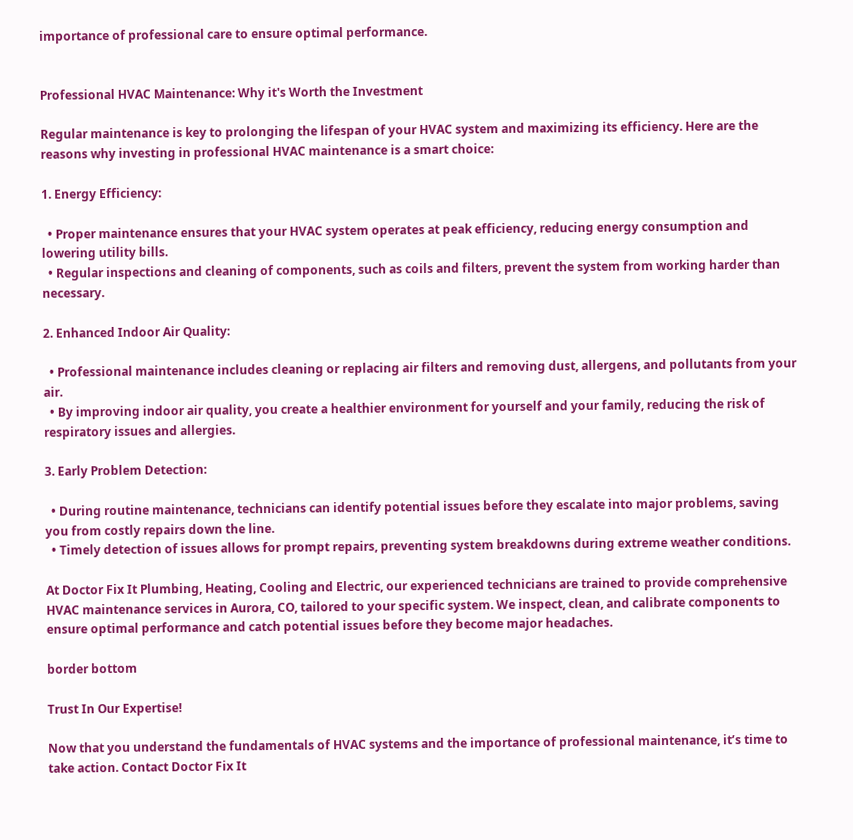importance of professional care to ensure optimal performance.


Professional HVAC Maintenance: Why it's Worth the Investment

Regular maintenance is key to prolonging the lifespan of your HVAC system and maximizing its efficiency. Here are the reasons why investing in professional HVAC maintenance is a smart choice:

1. Energy Efficiency:

  • Proper maintenance ensures that your HVAC system operates at peak efficiency, reducing energy consumption and lowering utility bills.
  • Regular inspections and cleaning of components, such as coils and filters, prevent the system from working harder than necessary.

2. Enhanced Indoor Air Quality:

  • Professional maintenance includes cleaning or replacing air filters and removing dust, allergens, and pollutants from your air.
  • By improving indoor air quality, you create a healthier environment for yourself and your family, reducing the risk of respiratory issues and allergies.

3. Early Problem Detection:

  • During routine maintenance, technicians can identify potential issues before they escalate into major problems, saving you from costly repairs down the line.
  • Timely detection of issues allows for prompt repairs, preventing system breakdowns during extreme weather conditions.

At Doctor Fix It Plumbing, Heating, Cooling and Electric, our experienced technicians are trained to provide comprehensive HVAC maintenance services in Aurora, CO, tailored to your specific system. We inspect, clean, and calibrate components to ensure optimal performance and catch potential issues before they become major headaches.

border bottom

Trust In Our Expertise!

Now that you understand the fundamentals of HVAC systems and the importance of professional maintenance, it’s time to take action. Contact Doctor Fix It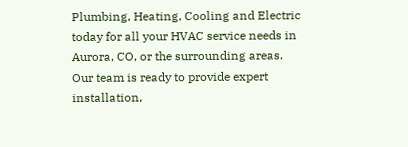Plumbing, Heating, Cooling and Electric today for all your HVAC service needs in Aurora, CO, or the surrounding areas. Our team is ready to provide expert installation,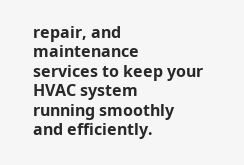repair, and maintenance services to keep your HVAC system running smoothly and efficiently.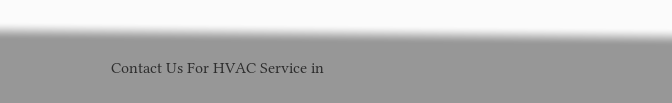Contact Us For HVAC Service in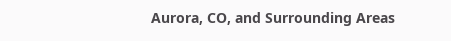Aurora, CO, and Surrounding Areas